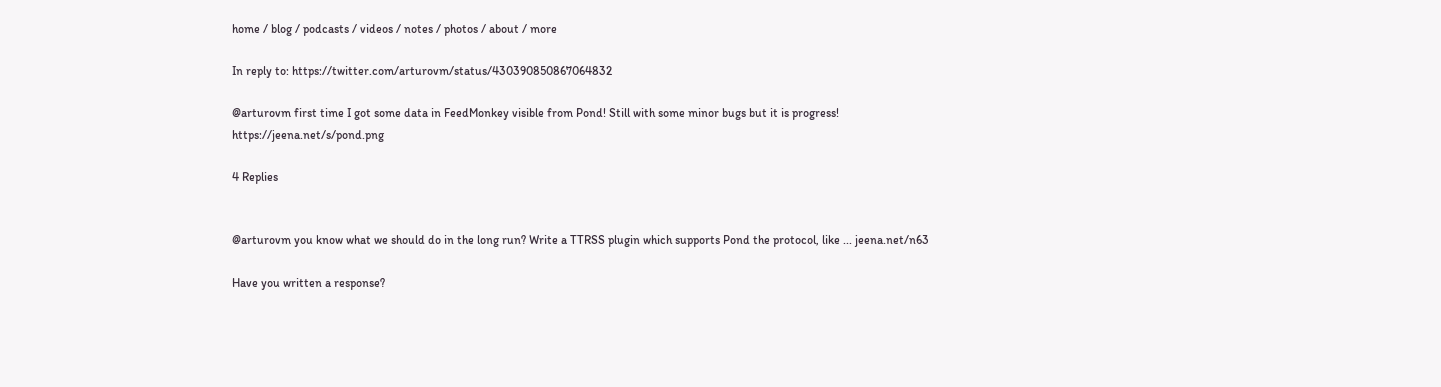home / blog / podcasts / videos / notes / photos / about / more

In reply to: https://twitter.com/arturovm/status/430390850867064832

@arturovm first time I got some data in FeedMonkey visible from Pond! Still with some minor bugs but it is progress! https://jeena.net/s/pond.png

4 Replies


@arturovm you know what we should do in the long run? Write a TTRSS plugin which supports Pond the protocol, like ... jeena.net/n63

Have you written a response?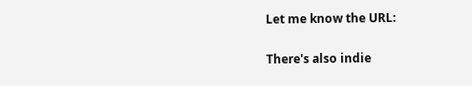Let me know the URL:

There's also indie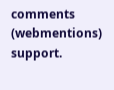comments (webmentions) support.